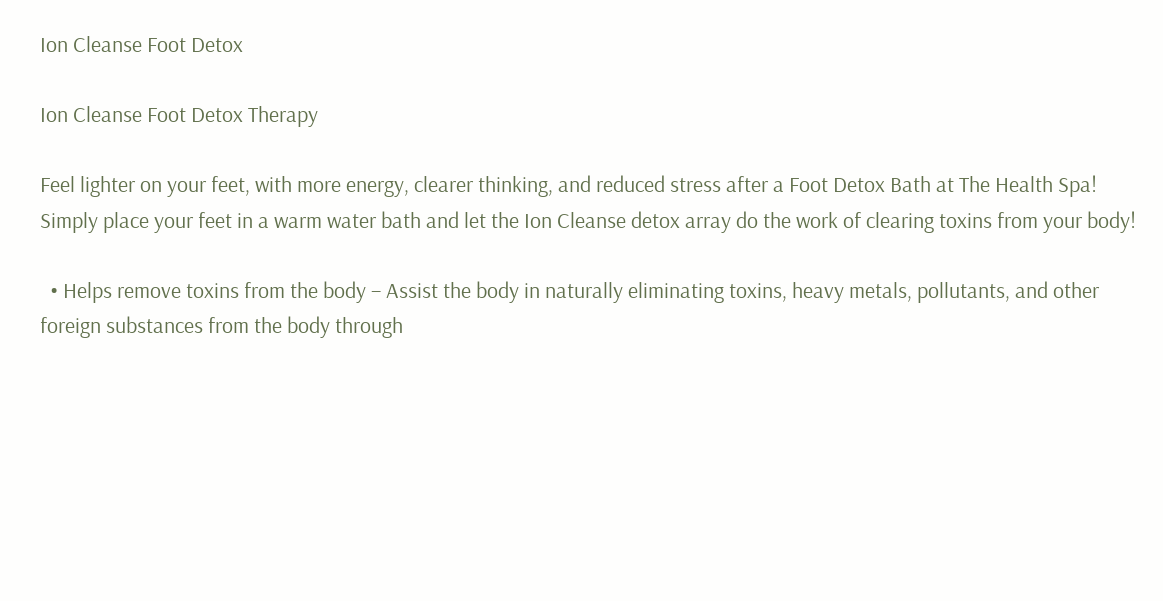Ion Cleanse Foot Detox

Ion Cleanse Foot Detox Therapy

Feel lighter on your feet, with more energy, clearer thinking, and reduced stress after a Foot Detox Bath at The Health Spa!  Simply place your feet in a warm water bath and let the Ion Cleanse detox array do the work of clearing toxins from your body!

  • Helps remove toxins from the body – Assist the body in naturally eliminating toxins, heavy metals, pollutants, and other foreign substances from the body through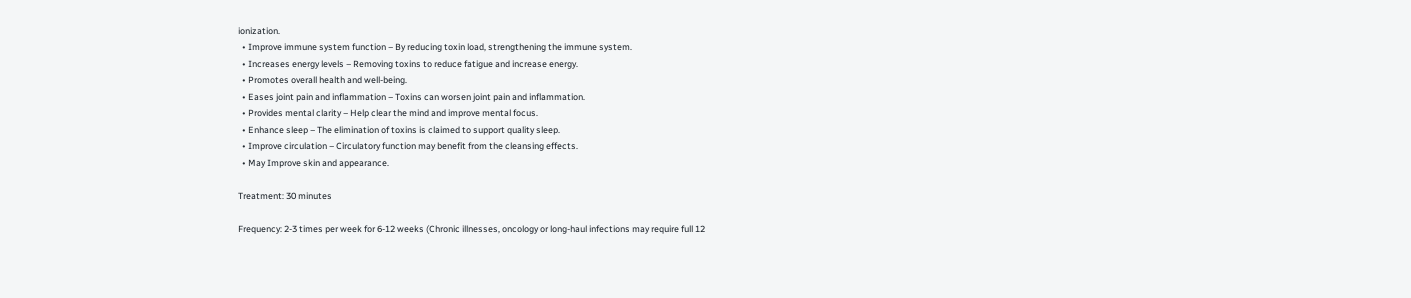ionization.
  • Improve immune system function – By reducing toxin load, strengthening the immune system.
  • Increases energy levels – Removing toxins to reduce fatigue and increase energy.
  • Promotes overall health and well-being.
  • Eases joint pain and inflammation – Toxins can worsen joint pain and inflammation.
  • Provides mental clarity – Help clear the mind and improve mental focus.
  • Enhance sleep – The elimination of toxins is claimed to support quality sleep.
  • Improve circulation – Circulatory function may benefit from the cleansing effects.
  • May Improve skin and appearance.

Treatment: 30 minutes

Frequency: 2-3 times per week for 6-12 weeks (Chronic illnesses, oncology or long-haul infections may require full 12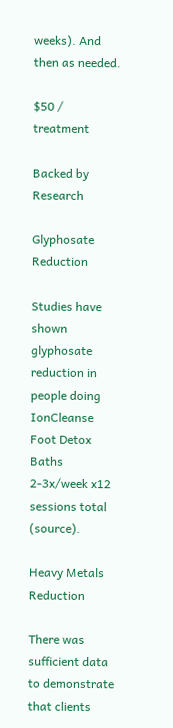weeks). And then as needed.

$50 / treatment

Backed by Research

Glyphosate Reduction

Studies have shown glyphosate reduction in people doing IonCleanse Foot Detox Baths 2-3x/week x12 sessions total (source).

Heavy Metals Reduction

There was sufficient data to demonstrate that clients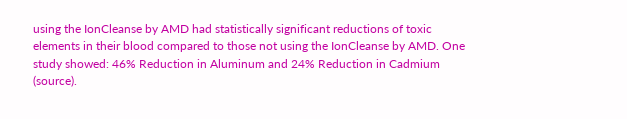using the IonCleanse by AMD had statistically significant reductions of toxic elements in their blood compared to those not using the IonCleanse by AMD. One study showed: 46% Reduction in Aluminum and 24% Reduction in Cadmium (source).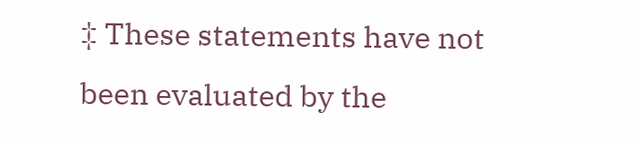‡ These statements have not been evaluated by the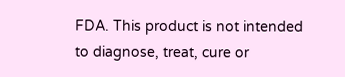FDA. This product is not intended to diagnose, treat, cure or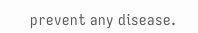prevent any disease.